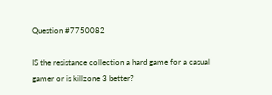Question #7750082

IS the resistance collection a hard game for a casual gamer or is killzone 3 better?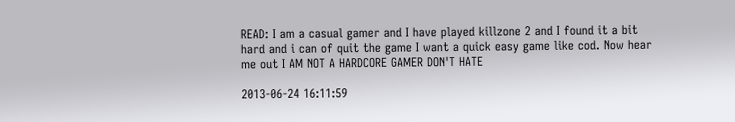READ: I am a casual gamer and I have played killzone 2 and I found it a bit hard and i can of quit the game I want a quick easy game like cod. Now hear me out I AM NOT A HARDCORE GAMER DON'T HATE

2013-06-24 16:11:59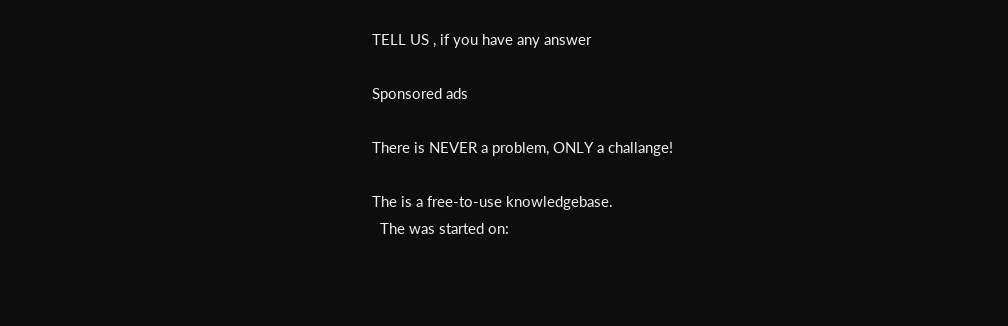TELL US , if you have any answer

Sponsored ads

There is NEVER a problem, ONLY a challange!

The is a free-to-use knowledgebase.
  The was started on: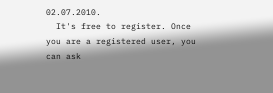02.07.2010.
  It's free to register. Once you are a registered user, you can ask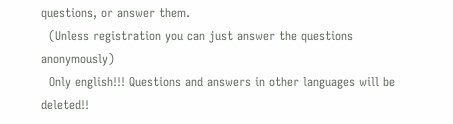questions, or answer them.
  (Unless registration you can just answer the questions anonymously)
  Only english!!! Questions and answers in other languages will be deleted!!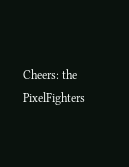Cheers: the PixelFighters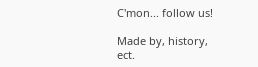C'mon... follow us!

Made by, history, ect.